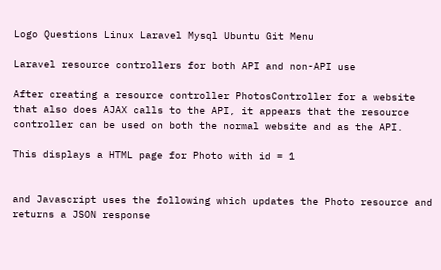Logo Questions Linux Laravel Mysql Ubuntu Git Menu

Laravel resource controllers for both API and non-API use

After creating a resource controller PhotosController for a website that also does AJAX calls to the API, it appears that the resource controller can be used on both the normal website and as the API.

This displays a HTML page for Photo with id = 1


and Javascript uses the following which updates the Photo resource and returns a JSON response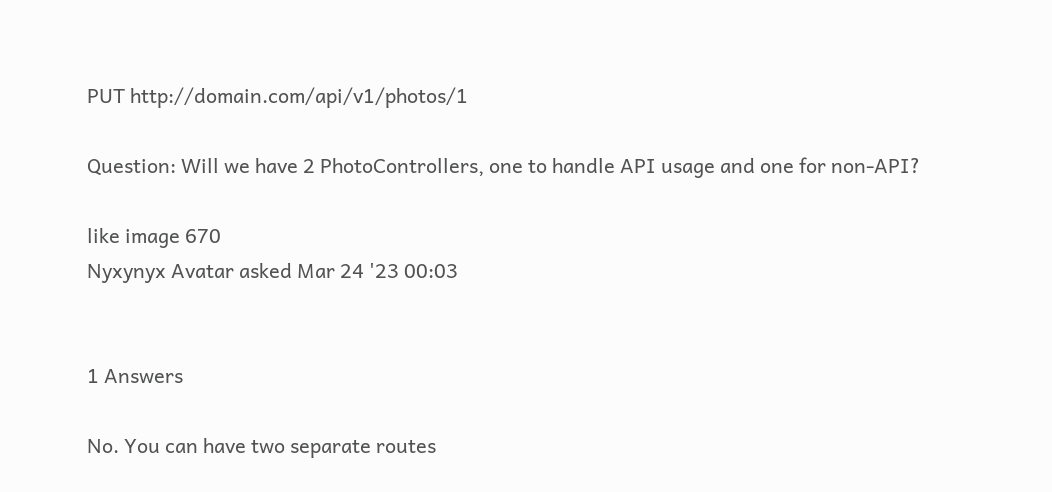PUT http://domain.com/api/v1/photos/1

Question: Will we have 2 PhotoControllers, one to handle API usage and one for non-API?

like image 670
Nyxynyx Avatar asked Mar 24 '23 00:03


1 Answers

No. You can have two separate routes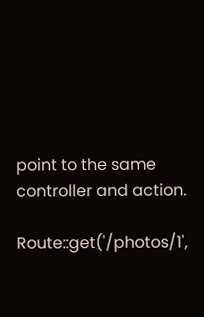point to the same controller and action.

Route::get('/photos/1',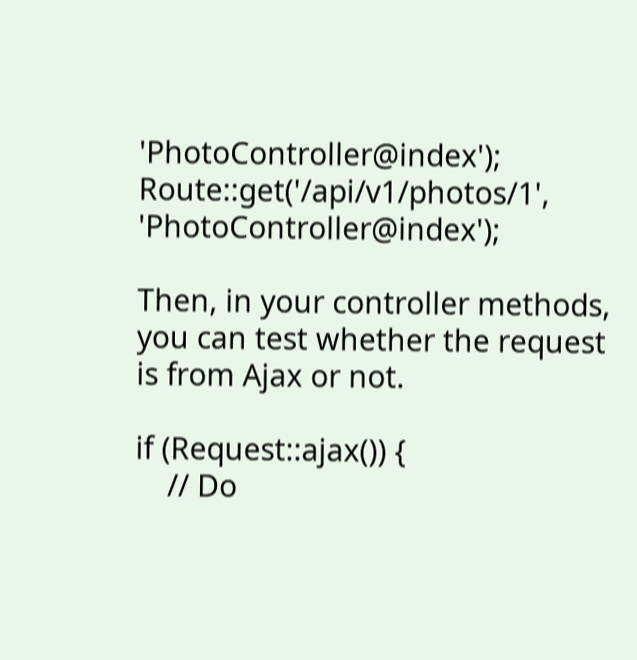'PhotoController@index');
Route::get('/api/v1/photos/1', 'PhotoController@index');

Then, in your controller methods, you can test whether the request is from Ajax or not.

if (Request::ajax()) {
    // Do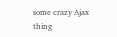some crazy Ajax thing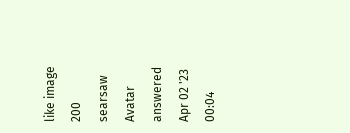like image 200
searsaw Avatar answered Apr 02 '23 00:04